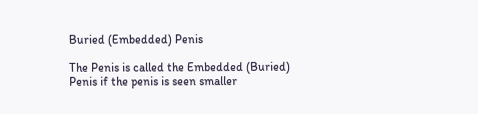Buried (Embedded) Penis

The Penis is called the Embedded (Buried) Penis if the penis is seen smaller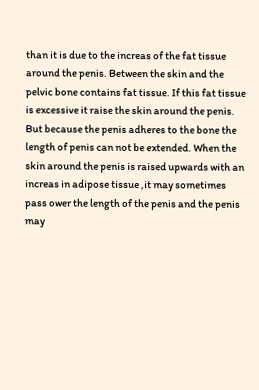than it is due to the increas of the fat tissue around the penis. Between the skin and the pelvic bone contains fat tissue. If this fat tissue is excessive it raise the skin around the penis. But because the penis adheres to the bone the length of penis can not be extended. When the skin around the penis is raised upwards with an increas in adipose tissue ,it may sometimes pass ower the length of the penis and the penis may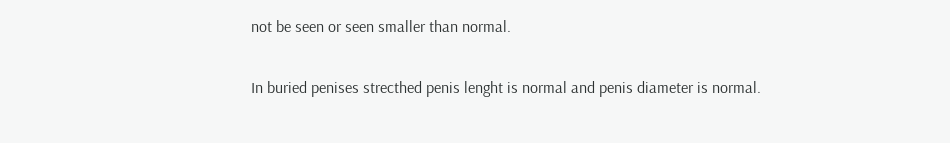not be seen or seen smaller than normal.

In buried penises strecthed penis lenght is normal and penis diameter is normal.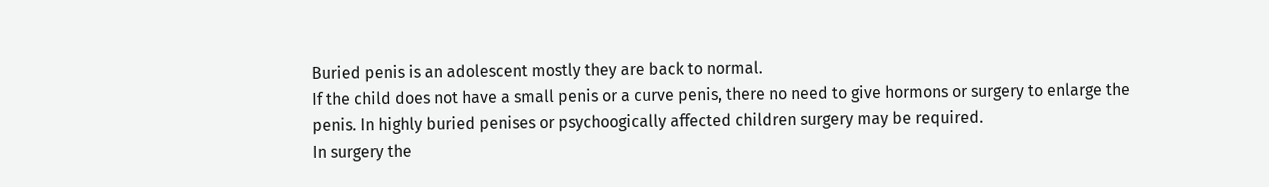Buried penis is an adolescent mostly they are back to normal.
If the child does not have a small penis or a curve penis, there no need to give hormons or surgery to enlarge the penis. In highly buried penises or psychoogically affected children surgery may be required.
In surgery the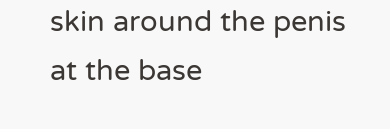skin around the penis at the base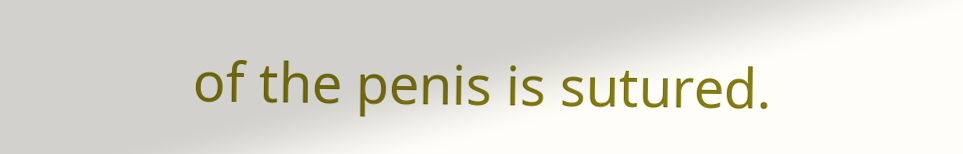of the penis is sutured.